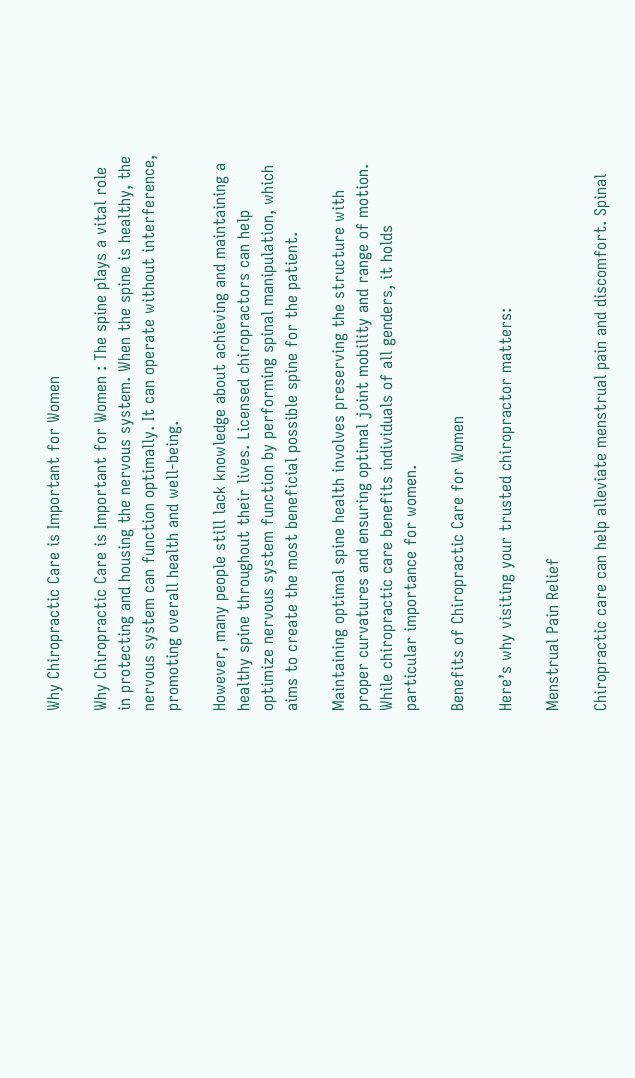Why Chiropractic Care is Important for Women

Why Chiropractic Care is Important for Women : The spine plays a vital role in protecting and housing the nervous system. When the spine is healthy, the nervous system can function optimally. It can operate without interference, promoting overall health and well-being.

However, many people still lack knowledge about achieving and maintaining a healthy spine throughout their lives. Licensed chiropractors can help optimize nervous system function by performing spinal manipulation, which aims to create the most beneficial possible spine for the patient.

Maintaining optimal spine health involves preserving the structure with proper curvatures and ensuring optimal joint mobility and range of motion. While chiropractic care benefits individuals of all genders, it holds particular importance for women.

Benefits of Chiropractic Care for Women

Here’s why visiting your trusted chiropractor matters:

Menstrual Pain Relief

Chiropractic care can help alleviate menstrual pain and discomfort. Spinal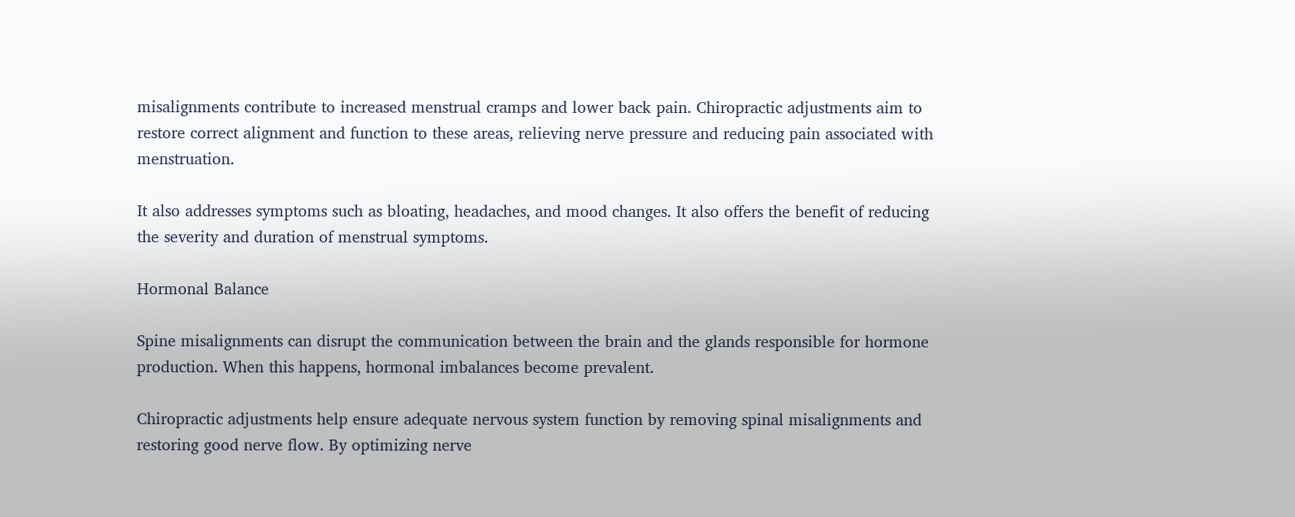misalignments contribute to increased menstrual cramps and lower back pain. Chiropractic adjustments aim to restore correct alignment and function to these areas, relieving nerve pressure and reducing pain associated with menstruation.

It also addresses symptoms such as bloating, headaches, and mood changes. It also offers the benefit of reducing the severity and duration of menstrual symptoms.

Hormonal Balance

Spine misalignments can disrupt the communication between the brain and the glands responsible for hormone production. When this happens, hormonal imbalances become prevalent.

Chiropractic adjustments help ensure adequate nervous system function by removing spinal misalignments and restoring good nerve flow. By optimizing nerve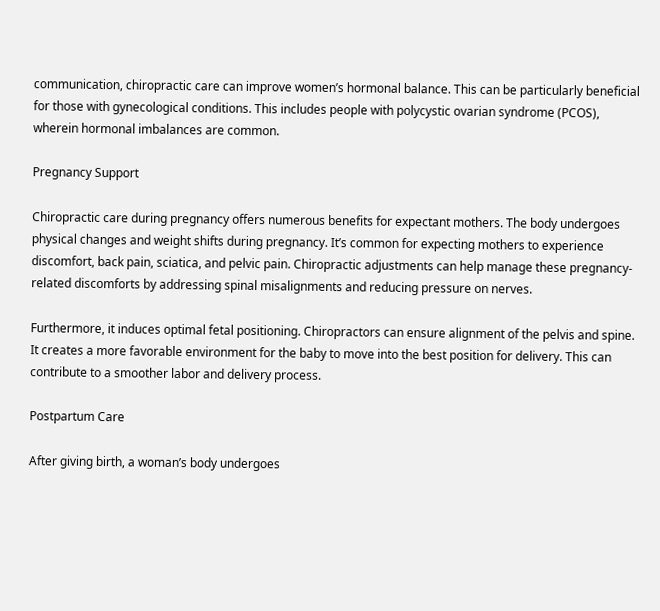communication, chiropractic care can improve women’s hormonal balance. This can be particularly beneficial for those with gynecological conditions. This includes people with polycystic ovarian syndrome (PCOS), wherein hormonal imbalances are common.

Pregnancy Support

Chiropractic care during pregnancy offers numerous benefits for expectant mothers. The body undergoes physical changes and weight shifts during pregnancy. It’s common for expecting mothers to experience discomfort, back pain, sciatica, and pelvic pain. Chiropractic adjustments can help manage these pregnancy-related discomforts by addressing spinal misalignments and reducing pressure on nerves.

Furthermore, it induces optimal fetal positioning. Chiropractors can ensure alignment of the pelvis and spine. It creates a more favorable environment for the baby to move into the best position for delivery. This can contribute to a smoother labor and delivery process.

Postpartum Care

After giving birth, a woman’s body undergoes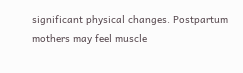significant physical changes. Postpartum mothers may feel muscle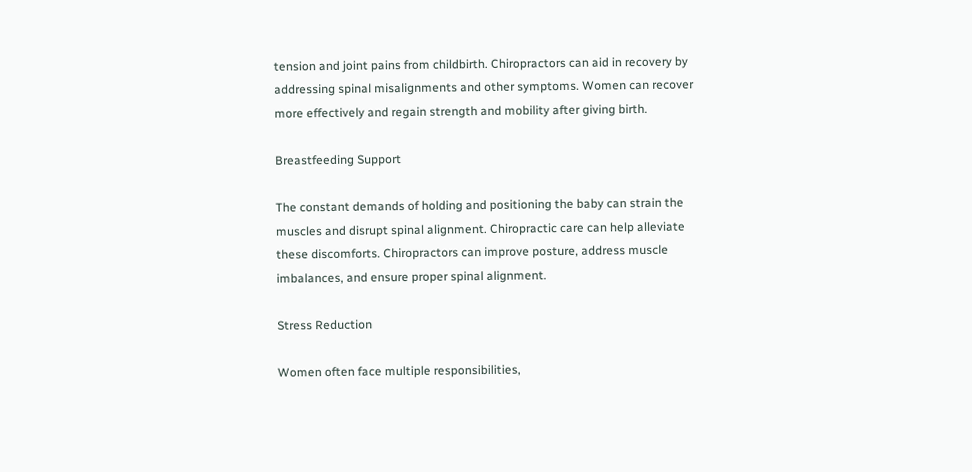tension and joint pains from childbirth. Chiropractors can aid in recovery by addressing spinal misalignments and other symptoms. Women can recover more effectively and regain strength and mobility after giving birth.

Breastfeeding Support

The constant demands of holding and positioning the baby can strain the muscles and disrupt spinal alignment. Chiropractic care can help alleviate these discomforts. Chiropractors can improve posture, address muscle imbalances, and ensure proper spinal alignment.

Stress Reduction

Women often face multiple responsibilities,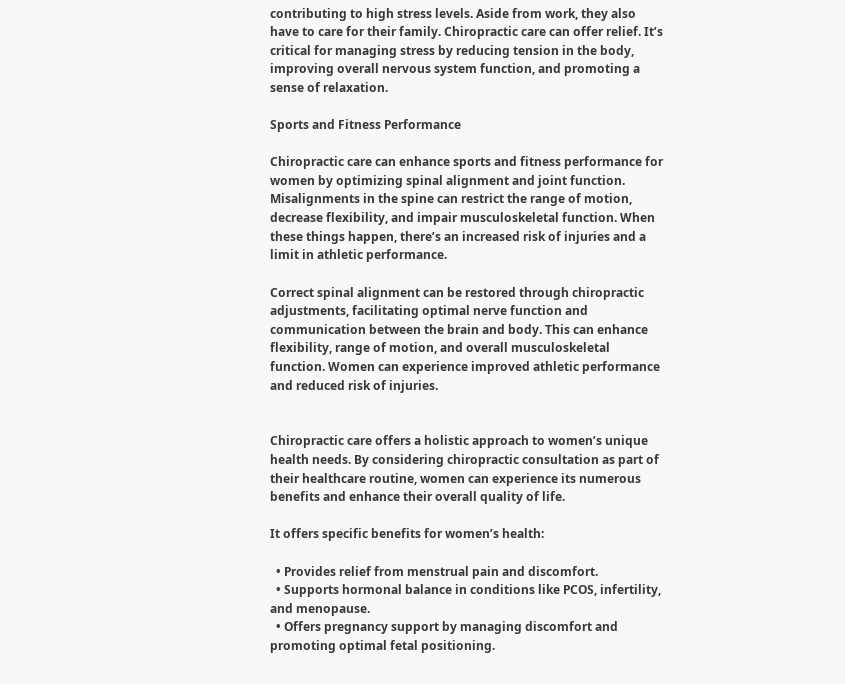contributing to high stress levels. Aside from work, they also have to care for their family. Chiropractic care can offer relief. It’s critical for managing stress by reducing tension in the body, improving overall nervous system function, and promoting a sense of relaxation.

Sports and Fitness Performance

Chiropractic care can enhance sports and fitness performance for women by optimizing spinal alignment and joint function. Misalignments in the spine can restrict the range of motion, decrease flexibility, and impair musculoskeletal function. When these things happen, there’s an increased risk of injuries and a limit in athletic performance.

Correct spinal alignment can be restored through chiropractic adjustments, facilitating optimal nerve function and communication between the brain and body. This can enhance flexibility, range of motion, and overall musculoskeletal function. Women can experience improved athletic performance and reduced risk of injuries.


Chiropractic care offers a holistic approach to women’s unique health needs. By considering chiropractic consultation as part of their healthcare routine, women can experience its numerous benefits and enhance their overall quality of life.

It offers specific benefits for women’s health:

  • Provides relief from menstrual pain and discomfort.
  • Supports hormonal balance in conditions like PCOS, infertility, and menopause.
  • Offers pregnancy support by managing discomfort and promoting optimal fetal positioning.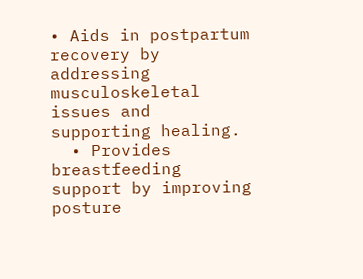• Aids in postpartum recovery by addressing musculoskeletal issues and supporting healing.
  • Provides breastfeeding support by improving posture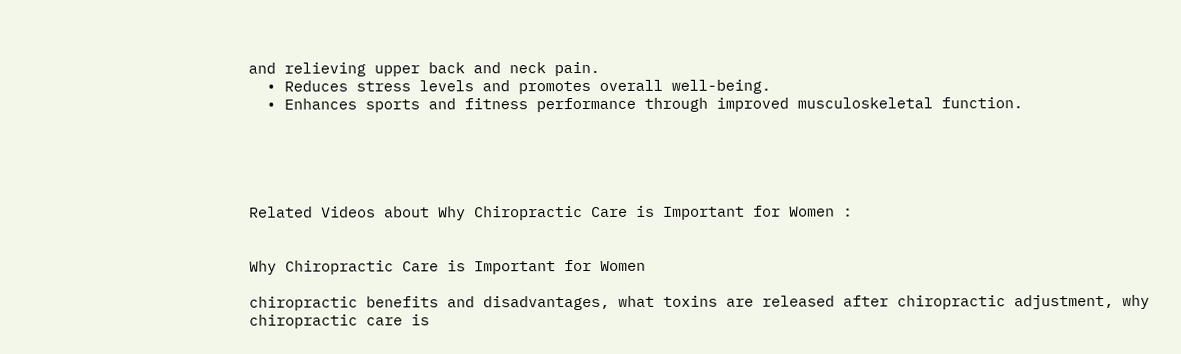and relieving upper back and neck pain.
  • Reduces stress levels and promotes overall well-being.
  • Enhances sports and fitness performance through improved musculoskeletal function.





Related Videos about Why Chiropractic Care is Important for Women :


Why Chiropractic Care is Important for Women

chiropractic benefits and disadvantages, what toxins are released after chiropractic adjustment, why chiropractic care is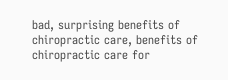bad, surprising benefits of chiropractic care, benefits of chiropractic care for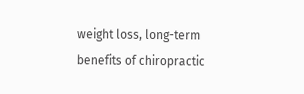weight loss, long-term benefits of chiropractic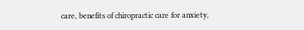care, benefits of chiropractic care for anxiety,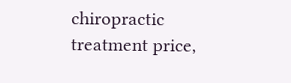chiropractic treatment price,